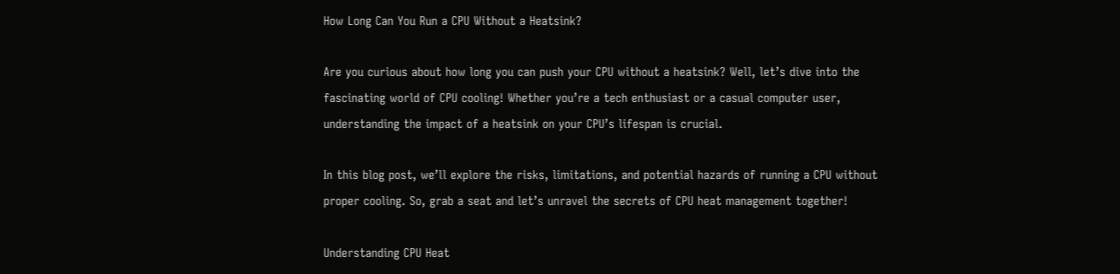How Long Can You Run a CPU Without a Heatsink?

Are you curious about how long you can push your CPU without a heatsink? Well, let’s dive into the fascinating world of CPU cooling! Whether you’re a tech enthusiast or a casual computer user, understanding the impact of a heatsink on your CPU’s lifespan is crucial.

In this blog post, we’ll explore the risks, limitations, and potential hazards of running a CPU without proper cooling. So, grab a seat and let’s unravel the secrets of CPU heat management together!

Understanding CPU Heat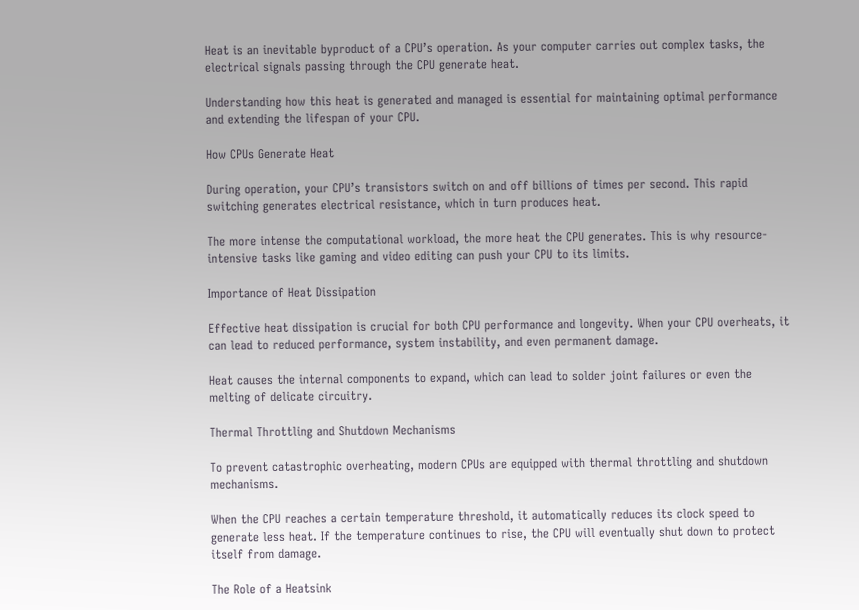Heat is an inevitable byproduct of a CPU’s operation. As your computer carries out complex tasks, the electrical signals passing through the CPU generate heat.

Understanding how this heat is generated and managed is essential for maintaining optimal performance and extending the lifespan of your CPU.

How CPUs Generate Heat

During operation, your CPU’s transistors switch on and off billions of times per second. This rapid switching generates electrical resistance, which in turn produces heat.

The more intense the computational workload, the more heat the CPU generates. This is why resource-intensive tasks like gaming and video editing can push your CPU to its limits.

Importance of Heat Dissipation

Effective heat dissipation is crucial for both CPU performance and longevity. When your CPU overheats, it can lead to reduced performance, system instability, and even permanent damage.

Heat causes the internal components to expand, which can lead to solder joint failures or even the melting of delicate circuitry.

Thermal Throttling and Shutdown Mechanisms

To prevent catastrophic overheating, modern CPUs are equipped with thermal throttling and shutdown mechanisms.

When the CPU reaches a certain temperature threshold, it automatically reduces its clock speed to generate less heat. If the temperature continues to rise, the CPU will eventually shut down to protect itself from damage.

The Role of a Heatsink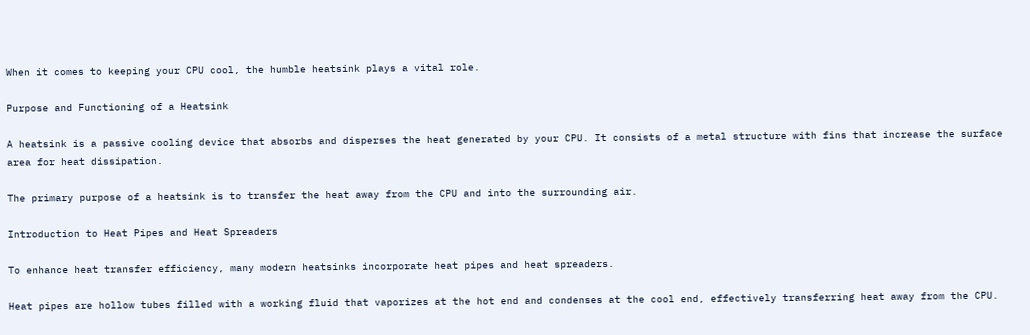When it comes to keeping your CPU cool, the humble heatsink plays a vital role.

Purpose and Functioning of a Heatsink

A heatsink is a passive cooling device that absorbs and disperses the heat generated by your CPU. It consists of a metal structure with fins that increase the surface area for heat dissipation.

The primary purpose of a heatsink is to transfer the heat away from the CPU and into the surrounding air.

Introduction to Heat Pipes and Heat Spreaders

To enhance heat transfer efficiency, many modern heatsinks incorporate heat pipes and heat spreaders.

Heat pipes are hollow tubes filled with a working fluid that vaporizes at the hot end and condenses at the cool end, effectively transferring heat away from the CPU.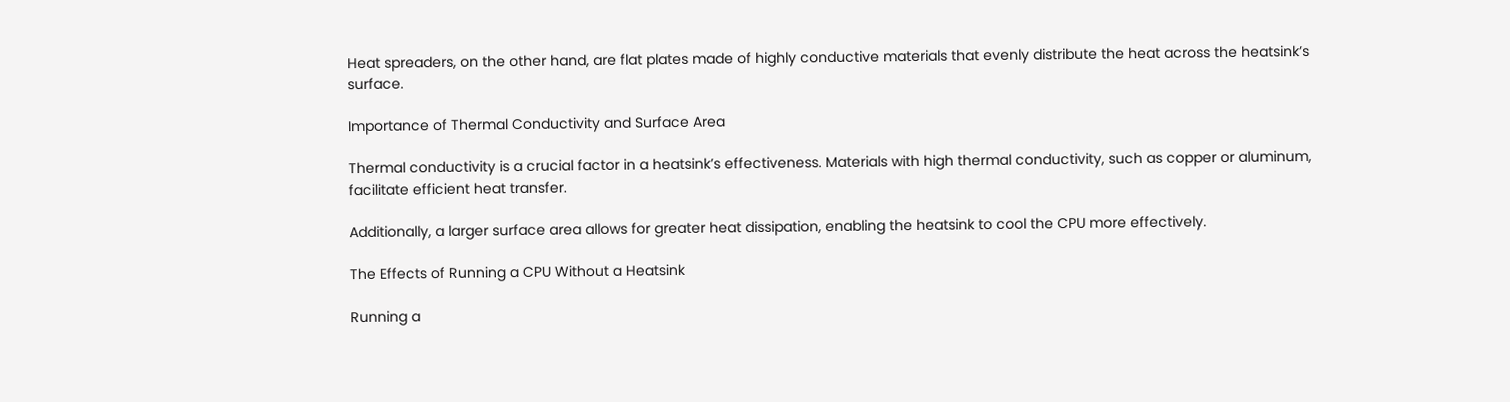Heat spreaders, on the other hand, are flat plates made of highly conductive materials that evenly distribute the heat across the heatsink’s surface.

Importance of Thermal Conductivity and Surface Area

Thermal conductivity is a crucial factor in a heatsink’s effectiveness. Materials with high thermal conductivity, such as copper or aluminum, facilitate efficient heat transfer.

Additionally, a larger surface area allows for greater heat dissipation, enabling the heatsink to cool the CPU more effectively.

The Effects of Running a CPU Without a Heatsink

Running a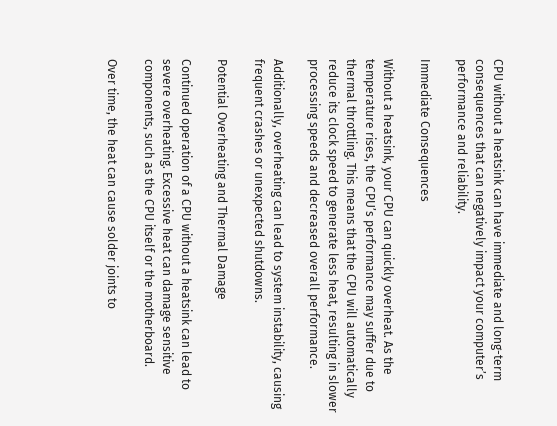CPU without a heatsink can have immediate and long-term consequences that can negatively impact your computer’s performance and reliability.

Immediate Consequences

Without a heatsink, your CPU can quickly overheat. As the temperature rises, the CPU’s performance may suffer due to thermal throttling. This means that the CPU will automatically reduce its clock speed to generate less heat, resulting in slower processing speeds and decreased overall performance.

Additionally, overheating can lead to system instability, causing frequent crashes or unexpected shutdowns.

Potential Overheating and Thermal Damage

Continued operation of a CPU without a heatsink can lead to severe overheating. Excessive heat can damage sensitive components, such as the CPU itself or the motherboard.

Over time, the heat can cause solder joints to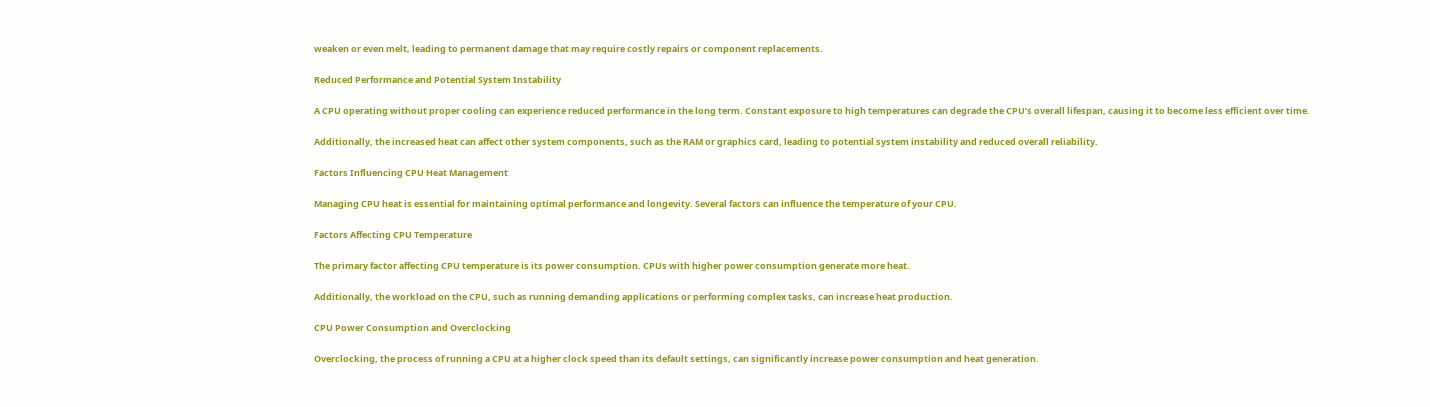weaken or even melt, leading to permanent damage that may require costly repairs or component replacements.

Reduced Performance and Potential System Instability

A CPU operating without proper cooling can experience reduced performance in the long term. Constant exposure to high temperatures can degrade the CPU’s overall lifespan, causing it to become less efficient over time.

Additionally, the increased heat can affect other system components, such as the RAM or graphics card, leading to potential system instability and reduced overall reliability.

Factors Influencing CPU Heat Management

Managing CPU heat is essential for maintaining optimal performance and longevity. Several factors can influence the temperature of your CPU.

Factors Affecting CPU Temperature

The primary factor affecting CPU temperature is its power consumption. CPUs with higher power consumption generate more heat.

Additionally, the workload on the CPU, such as running demanding applications or performing complex tasks, can increase heat production.

CPU Power Consumption and Overclocking

Overclocking, the process of running a CPU at a higher clock speed than its default settings, can significantly increase power consumption and heat generation.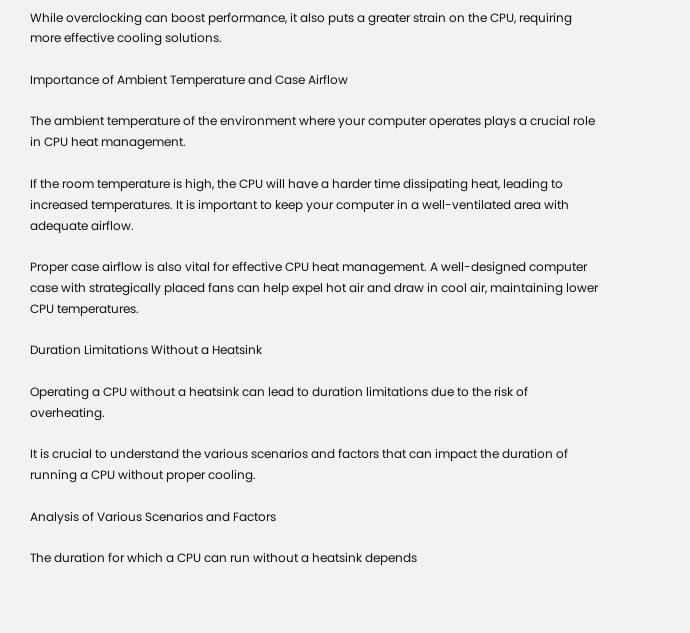While overclocking can boost performance, it also puts a greater strain on the CPU, requiring more effective cooling solutions.

Importance of Ambient Temperature and Case Airflow

The ambient temperature of the environment where your computer operates plays a crucial role in CPU heat management.

If the room temperature is high, the CPU will have a harder time dissipating heat, leading to increased temperatures. It is important to keep your computer in a well-ventilated area with adequate airflow.

Proper case airflow is also vital for effective CPU heat management. A well-designed computer case with strategically placed fans can help expel hot air and draw in cool air, maintaining lower CPU temperatures.

Duration Limitations Without a Heatsink

Operating a CPU without a heatsink can lead to duration limitations due to the risk of overheating.

It is crucial to understand the various scenarios and factors that can impact the duration of running a CPU without proper cooling.

Analysis of Various Scenarios and Factors

The duration for which a CPU can run without a heatsink depends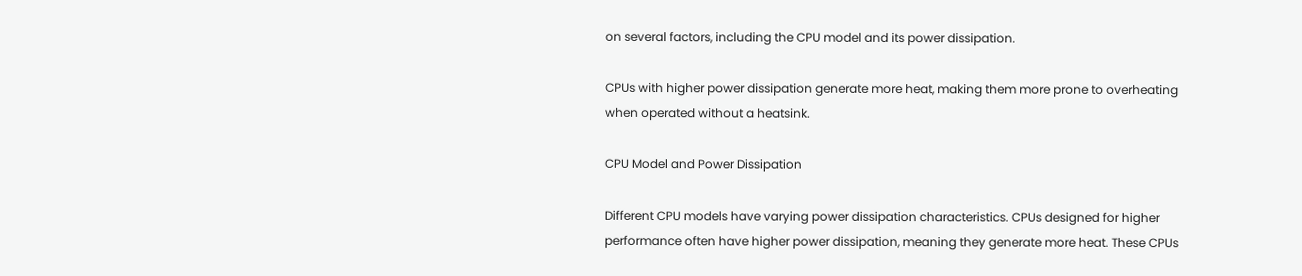on several factors, including the CPU model and its power dissipation.

CPUs with higher power dissipation generate more heat, making them more prone to overheating when operated without a heatsink.

CPU Model and Power Dissipation

Different CPU models have varying power dissipation characteristics. CPUs designed for higher performance often have higher power dissipation, meaning they generate more heat. These CPUs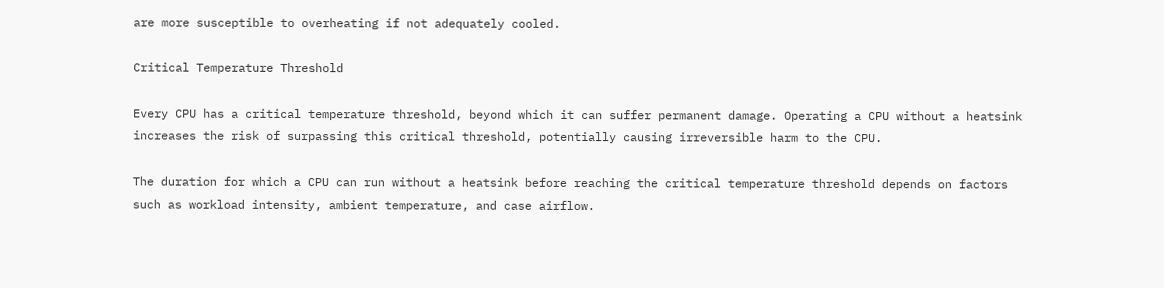are more susceptible to overheating if not adequately cooled.

Critical Temperature Threshold

Every CPU has a critical temperature threshold, beyond which it can suffer permanent damage. Operating a CPU without a heatsink increases the risk of surpassing this critical threshold, potentially causing irreversible harm to the CPU.

The duration for which a CPU can run without a heatsink before reaching the critical temperature threshold depends on factors such as workload intensity, ambient temperature, and case airflow.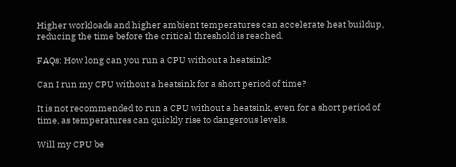Higher workloads and higher ambient temperatures can accelerate heat buildup, reducing the time before the critical threshold is reached.

FAQs: How long can you run a CPU without a heatsink?

Can I run my CPU without a heatsink for a short period of time?

It is not recommended to run a CPU without a heatsink, even for a short period of time, as temperatures can quickly rise to dangerous levels.

Will my CPU be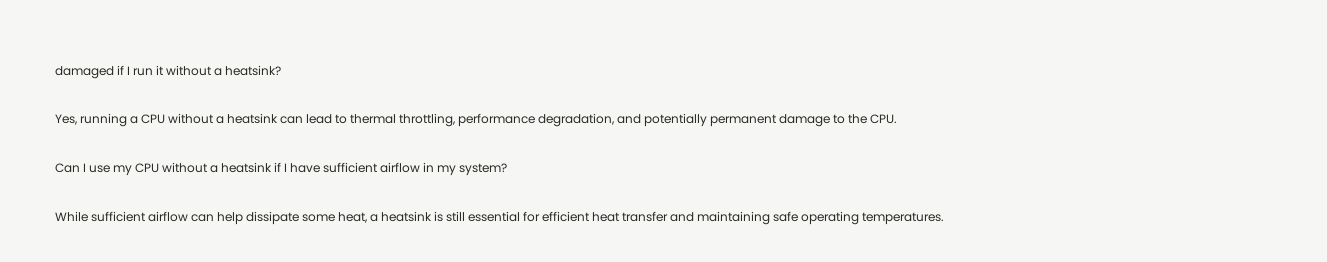damaged if I run it without a heatsink?

Yes, running a CPU without a heatsink can lead to thermal throttling, performance degradation, and potentially permanent damage to the CPU.

Can I use my CPU without a heatsink if I have sufficient airflow in my system?

While sufficient airflow can help dissipate some heat, a heatsink is still essential for efficient heat transfer and maintaining safe operating temperatures.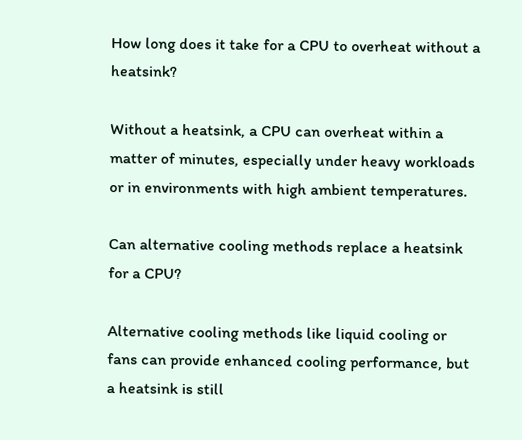How long does it take for a CPU to overheat without a heatsink?

Without a heatsink, a CPU can overheat within a matter of minutes, especially under heavy workloads or in environments with high ambient temperatures.

Can alternative cooling methods replace a heatsink for a CPU?

Alternative cooling methods like liquid cooling or fans can provide enhanced cooling performance, but a heatsink is still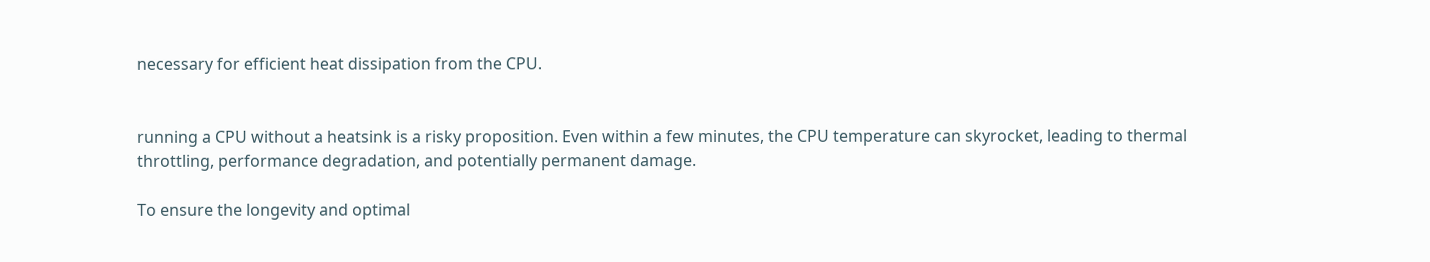necessary for efficient heat dissipation from the CPU.


running a CPU without a heatsink is a risky proposition. Even within a few minutes, the CPU temperature can skyrocket, leading to thermal throttling, performance degradation, and potentially permanent damage.

To ensure the longevity and optimal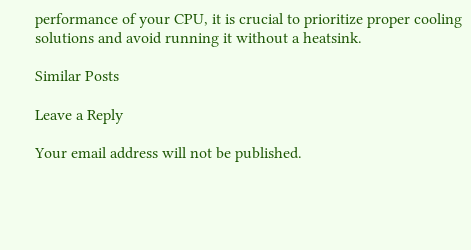performance of your CPU, it is crucial to prioritize proper cooling solutions and avoid running it without a heatsink.

Similar Posts

Leave a Reply

Your email address will not be published.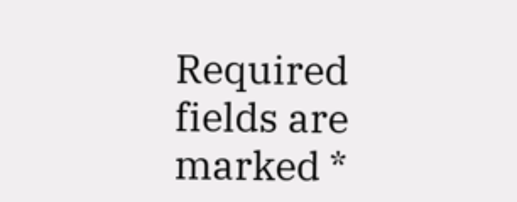Required fields are marked *